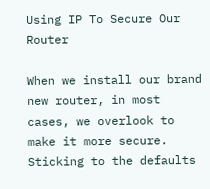Using IP To Secure Our Router

When we install our brand new router, in most cases, we overlook to make it more secure. Sticking to the defaults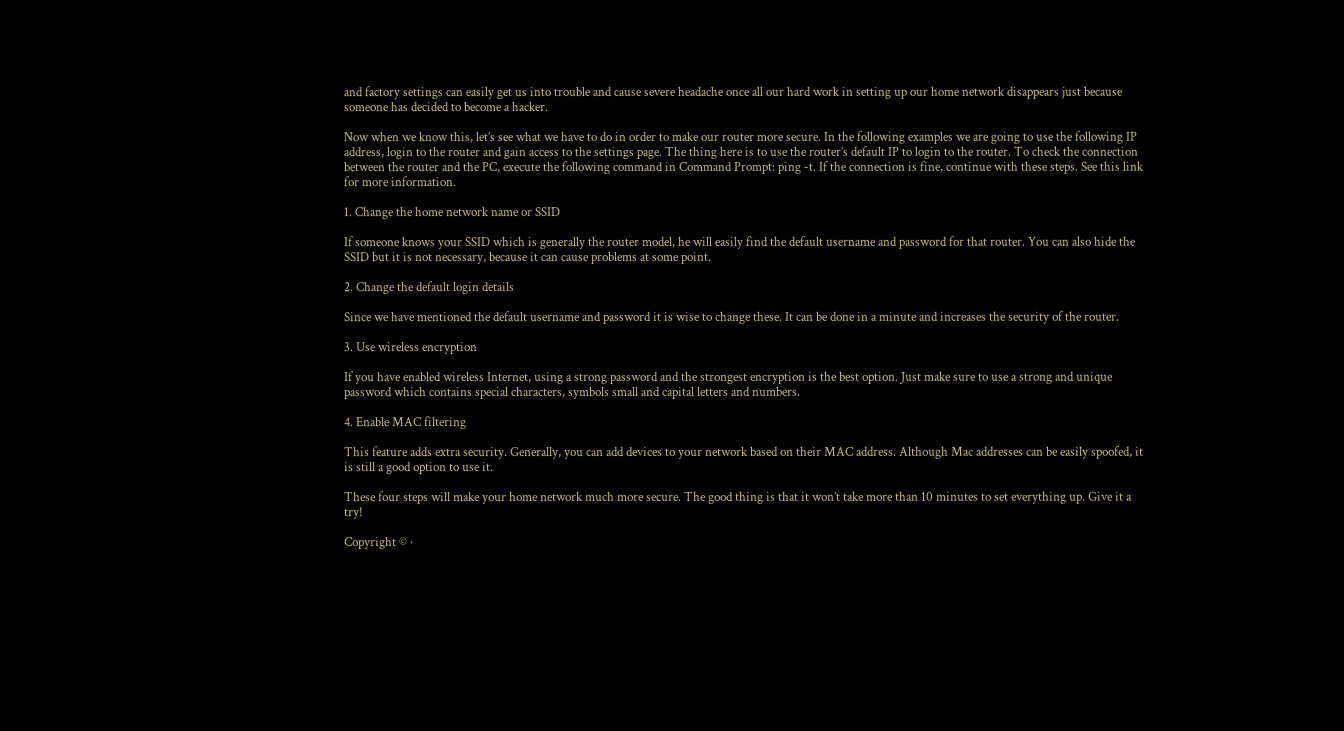and factory settings can easily get us into trouble and cause severe headache once all our hard work in setting up our home network disappears just because someone has decided to become a hacker.

Now when we know this, let’s see what we have to do in order to make our router more secure. In the following examples we are going to use the following IP address, login to the router and gain access to the settings page. The thing here is to use the router’s default IP to login to the router. To check the connection between the router and the PC, execute the following command in Command Prompt: ping -t. If the connection is fine, continue with these steps. See this link for more information.

1. Change the home network name or SSID

If someone knows your SSID which is generally the router model, he will easily find the default username and password for that router. You can also hide the SSID but it is not necessary, because it can cause problems at some point.

2. Change the default login details

Since we have mentioned the default username and password it is wise to change these. It can be done in a minute and increases the security of the router.

3. Use wireless encryption

If you have enabled wireless Internet, using a strong password and the strongest encryption is the best option. Just make sure to use a strong and unique password which contains special characters, symbols small and capital letters and numbers.

4. Enable MAC filtering

This feature adds extra security. Generally, you can add devices to your network based on their MAC address. Although Mac addresses can be easily spoofed, it is still a good option to use it.

These four steps will make your home network much more secure. The good thing is that it won’t take more than 10 minutes to set everything up. Give it a try!

Copyright © ·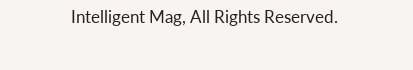Intelligent Mag, All Rights Reserved.